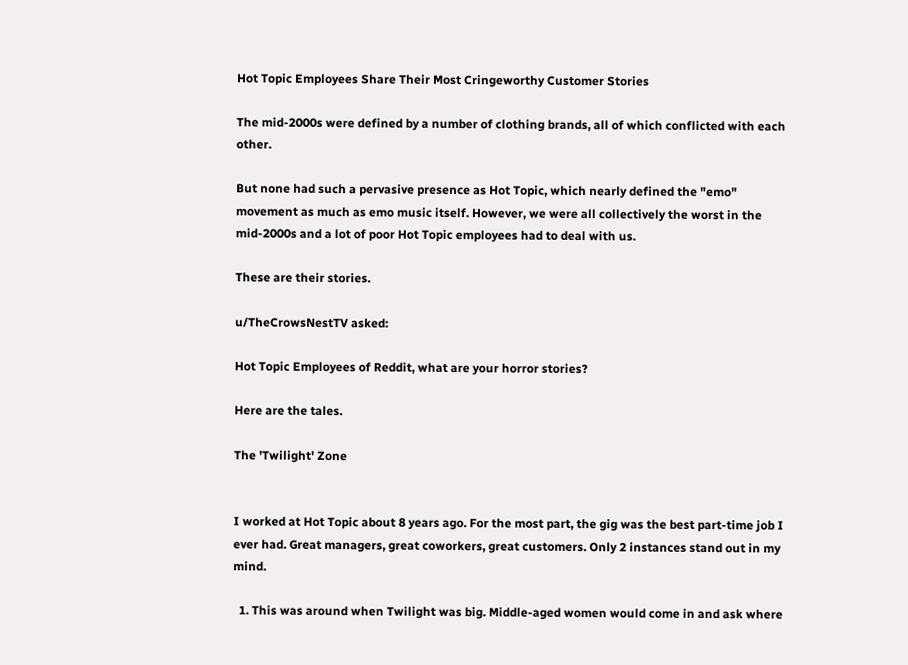Hot Topic Employees Share Their Most Cringeworthy Customer Stories

The mid-2000s were defined by a number of clothing brands, all of which conflicted with each other.

But none had such a pervasive presence as Hot Topic, which nearly defined the "emo" movement as much as emo music itself. However, we were all collectively the worst in the mid-2000s and a lot of poor Hot Topic employees had to deal with us.

These are their stories.

u/TheCrowsNestTV asked:

Hot Topic Employees of Reddit, what are your horror stories?

Here are the tales.

The 'Twilight' Zone


I worked at Hot Topic about 8 years ago. For the most part, the gig was the best part-time job I ever had. Great managers, great coworkers, great customers. Only 2 instances stand out in my mind.

  1. This was around when Twilight was big. Middle-aged women would come in and ask where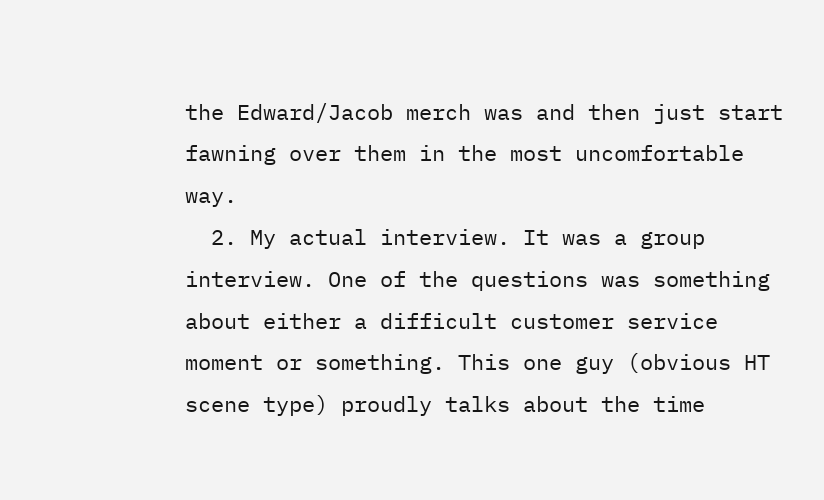the Edward/Jacob merch was and then just start fawning over them in the most uncomfortable way.
  2. My actual interview. It was a group interview. One of the questions was something about either a difficult customer service moment or something. This one guy (obvious HT scene type) proudly talks about the time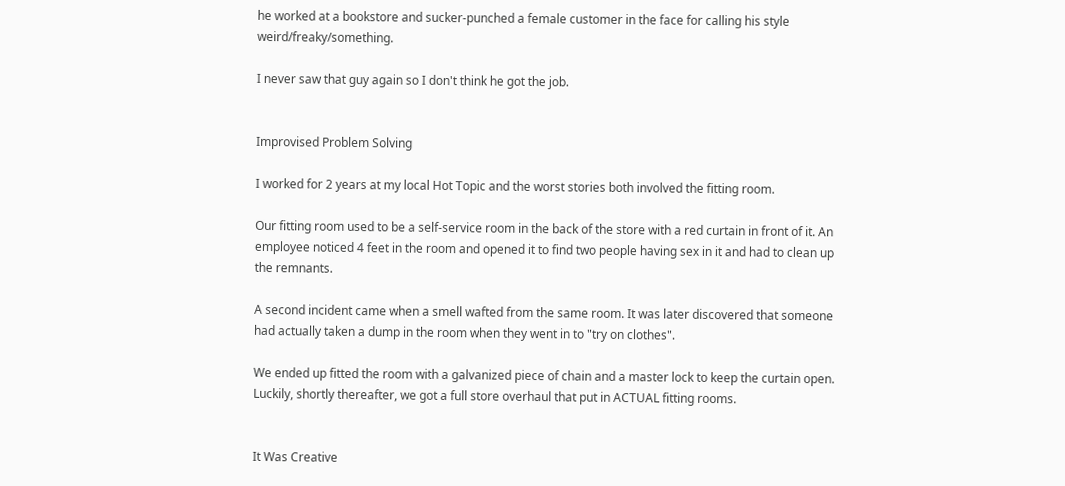he worked at a bookstore and sucker-punched a female customer in the face for calling his style weird/freaky/something.

I never saw that guy again so I don't think he got the job.


Improvised Problem Solving

I worked for 2 years at my local Hot Topic and the worst stories both involved the fitting room.

Our fitting room used to be a self-service room in the back of the store with a red curtain in front of it. An employee noticed 4 feet in the room and opened it to find two people having sex in it and had to clean up the remnants.

A second incident came when a smell wafted from the same room. It was later discovered that someone had actually taken a dump in the room when they went in to "try on clothes".

We ended up fitted the room with a galvanized piece of chain and a master lock to keep the curtain open. Luckily, shortly thereafter, we got a full store overhaul that put in ACTUAL fitting rooms.


It Was Creative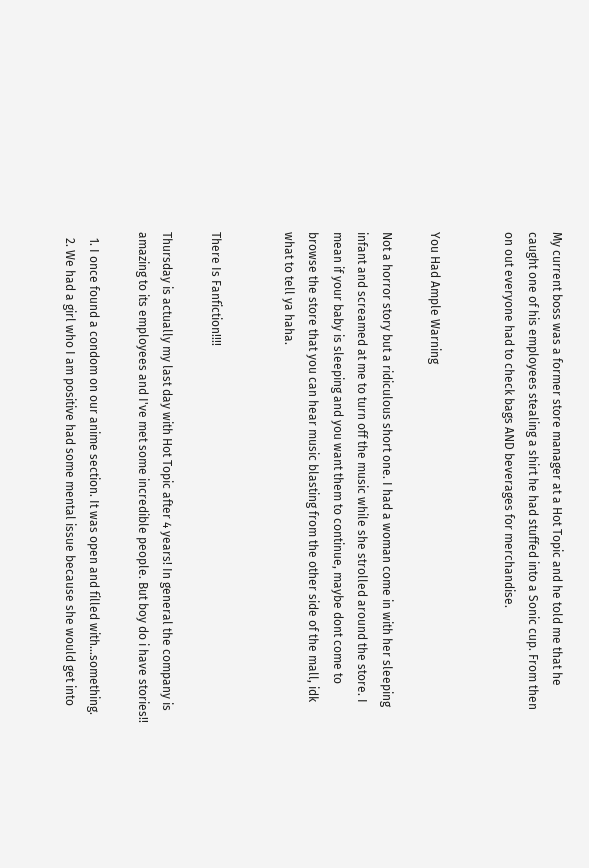My current boss was a former store manager at a Hot Topic and he told me that he caught one of his employees stealing a shirt he had stuffed into a Sonic cup. From then on out everyone had to check bags AND beverages for merchandise.


You Had Ample Warning

Not a horror story but a ridiculous short one. I had a woman come in with her sleeping infant and screamed at me to turn off the music while she strolled around the store. I mean if your baby is sleeping and you want them to continue, maybe dont come to browse the store that you can hear music blasting from the other side of the mall, idk what to tell ya haha.


There Is Fanfiction!!!!

Thursday is actually my last day with Hot Topic after 4 years! In general the company is amazing to its employees and I've met some incredible people. But boy do i have stories!!

  1. I once found a condom on our anime section. It was open and filled with...something.
  2. We had a girl who I am positive had some mental issue because she would get into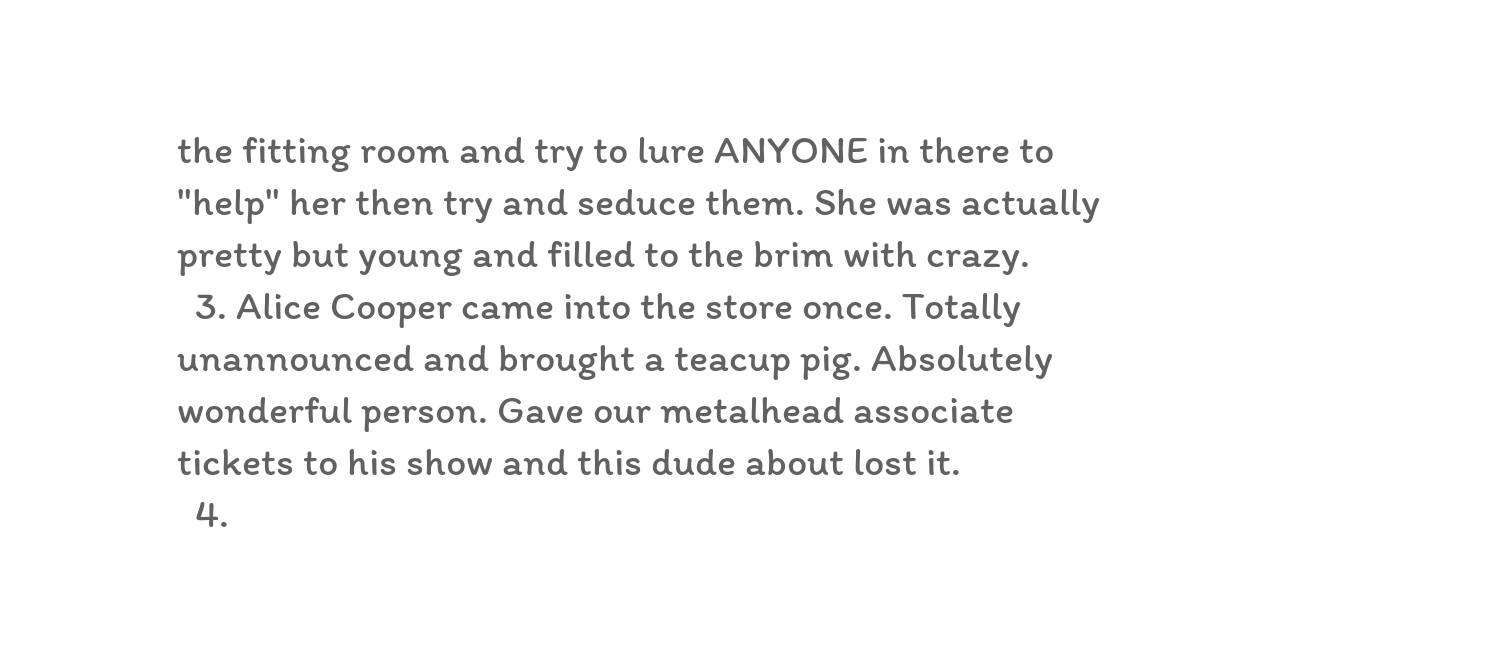the fitting room and try to lure ANYONE in there to "help" her then try and seduce them. She was actually pretty but young and filled to the brim with crazy.
  3. Alice Cooper came into the store once. Totally unannounced and brought a teacup pig. Absolutely wonderful person. Gave our metalhead associate tickets to his show and this dude about lost it.
  4.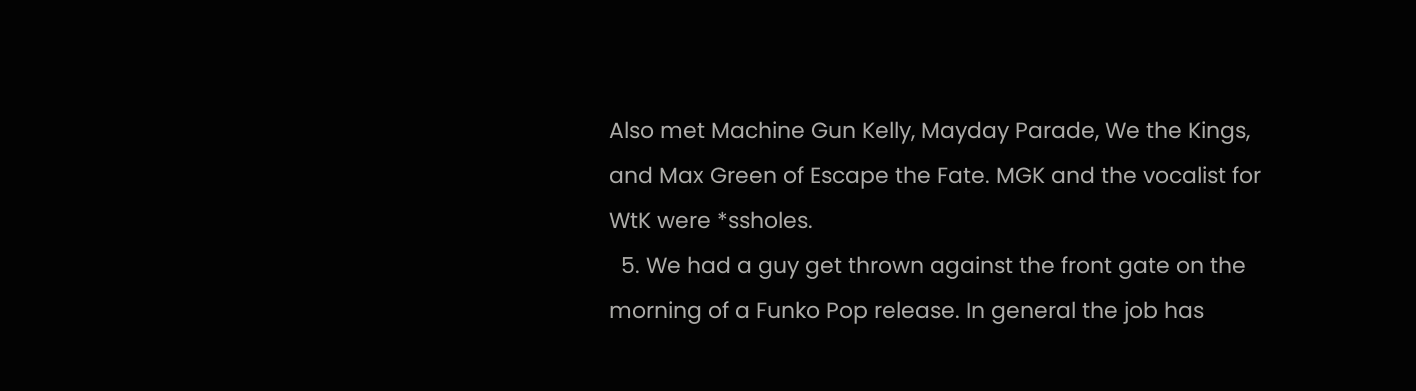Also met Machine Gun Kelly, Mayday Parade, We the Kings, and Max Green of Escape the Fate. MGK and the vocalist for WtK were *ssholes.
  5. We had a guy get thrown against the front gate on the morning of a Funko Pop release. In general the job has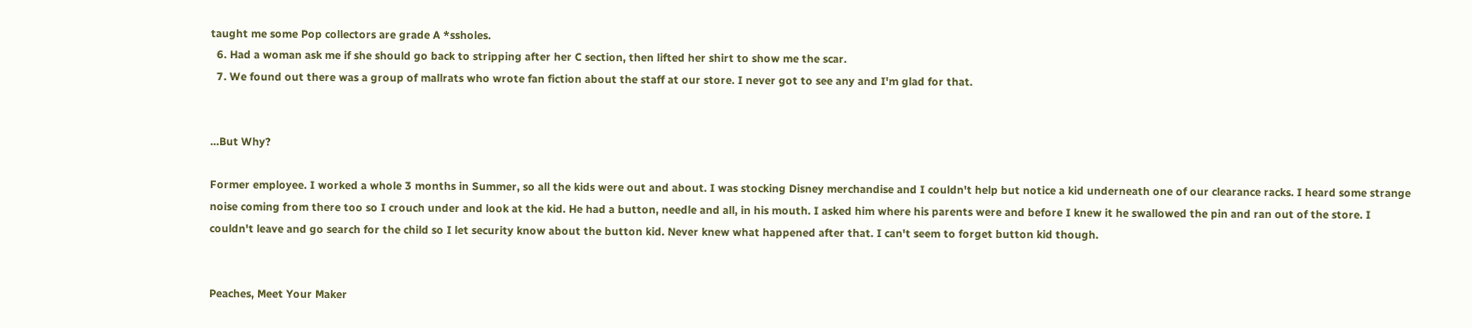taught me some Pop collectors are grade A *ssholes.
  6. Had a woman ask me if she should go back to stripping after her C section, then lifted her shirt to show me the scar.
  7. We found out there was a group of mallrats who wrote fan fiction about the staff at our store. I never got to see any and I'm glad for that.


...But Why?

Former employee. I worked a whole 3 months in Summer, so all the kids were out and about. I was stocking Disney merchandise and I couldn't help but notice a kid underneath one of our clearance racks. I heard some strange noise coming from there too so I crouch under and look at the kid. He had a button, needle and all, in his mouth. I asked him where his parents were and before I knew it he swallowed the pin and ran out of the store. I couldn't leave and go search for the child so I let security know about the button kid. Never knew what happened after that. I can't seem to forget button kid though.


Peaches, Meet Your Maker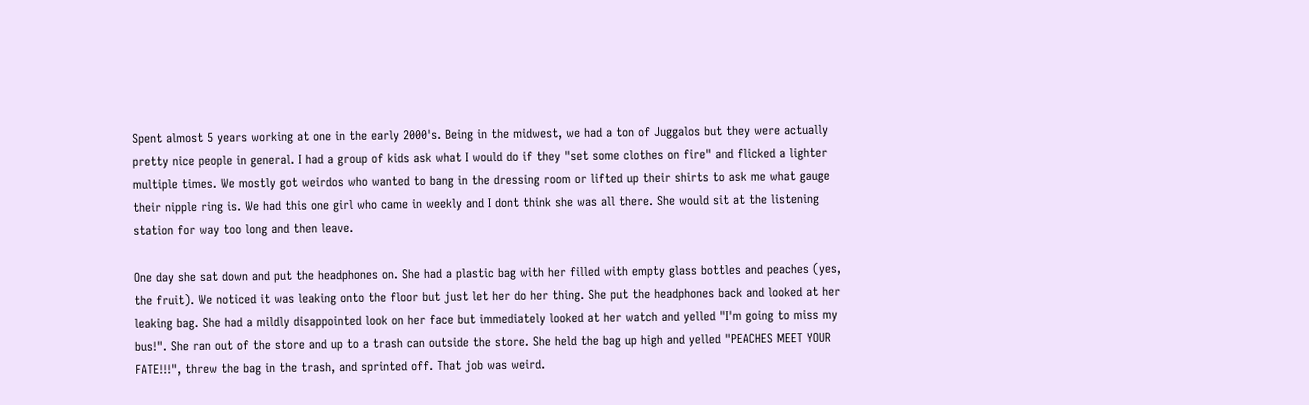Spent almost 5 years working at one in the early 2000's. Being in the midwest, we had a ton of Juggalos but they were actually pretty nice people in general. I had a group of kids ask what I would do if they "set some clothes on fire" and flicked a lighter multiple times. We mostly got weirdos who wanted to bang in the dressing room or lifted up their shirts to ask me what gauge their nipple ring is. We had this one girl who came in weekly and I dont think she was all there. She would sit at the listening station for way too long and then leave.

One day she sat down and put the headphones on. She had a plastic bag with her filled with empty glass bottles and peaches (yes, the fruit). We noticed it was leaking onto the floor but just let her do her thing. She put the headphones back and looked at her leaking bag. She had a mildly disappointed look on her face but immediately looked at her watch and yelled "I'm going to miss my bus!". She ran out of the store and up to a trash can outside the store. She held the bag up high and yelled "PEACHES MEET YOUR FATE!!!", threw the bag in the trash, and sprinted off. That job was weird.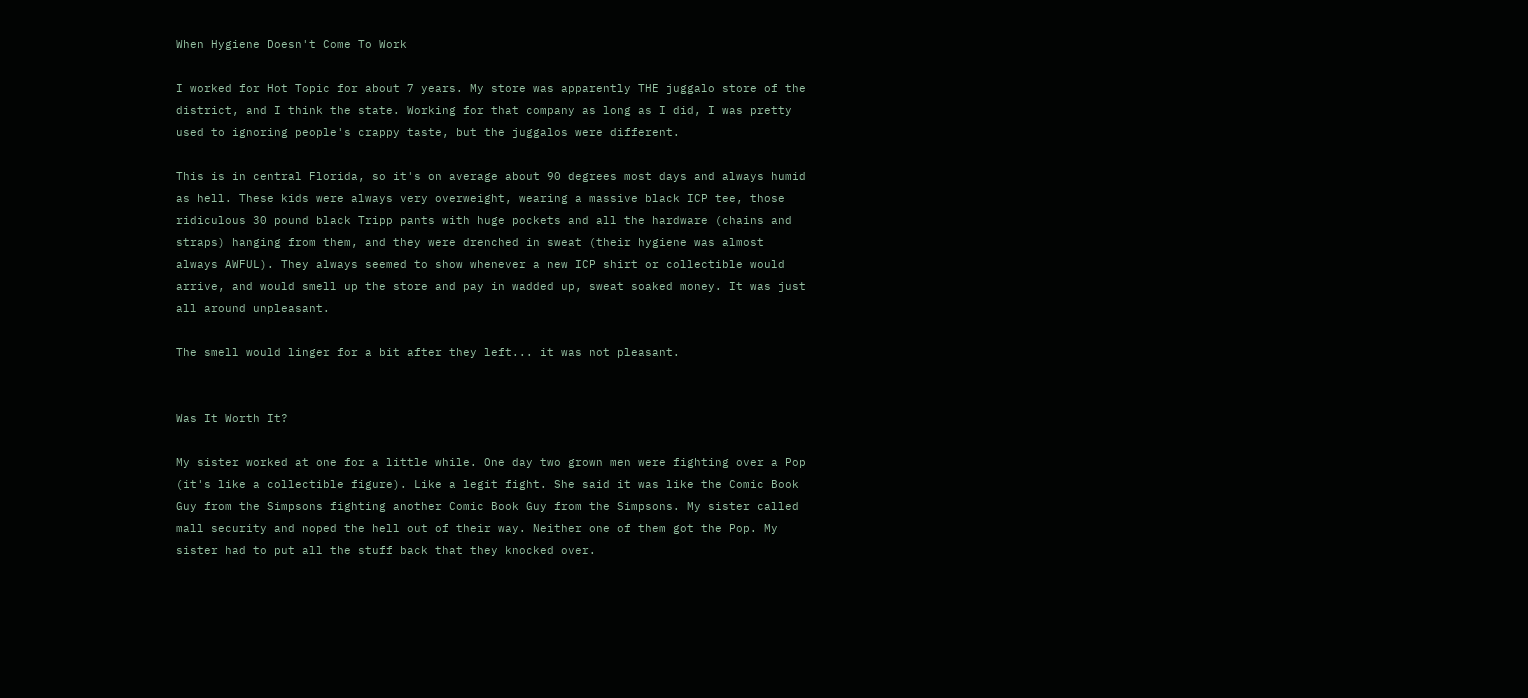When Hygiene Doesn't Come To Work

I worked for Hot Topic for about 7 years. My store was apparently THE juggalo store of the district, and I think the state. Working for that company as long as I did, I was pretty used to ignoring people's crappy taste, but the juggalos were different.

This is in central Florida, so it's on average about 90 degrees most days and always humid as hell. These kids were always very overweight, wearing a massive black ICP tee, those ridiculous 30 pound black Tripp pants with huge pockets and all the hardware (chains and straps) hanging from them, and they were drenched in sweat (their hygiene was almost always AWFUL). They always seemed to show whenever a new ICP shirt or collectible would arrive, and would smell up the store and pay in wadded up, sweat soaked money. It was just all around unpleasant.

The smell would linger for a bit after they left... it was not pleasant.


Was It Worth It?

My sister worked at one for a little while. One day two grown men were fighting over a Pop (it's like a collectible figure). Like a legit fight. She said it was like the Comic Book Guy from the Simpsons fighting another Comic Book Guy from the Simpsons. My sister called mall security and noped the hell out of their way. Neither one of them got the Pop. My sister had to put all the stuff back that they knocked over.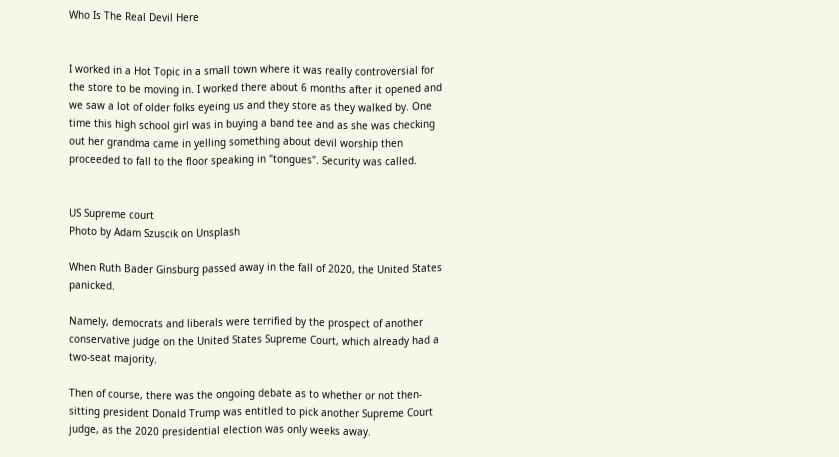Who Is The Real Devil Here


I worked in a Hot Topic in a small town where it was really controversial for the store to be moving in. I worked there about 6 months after it opened and we saw a lot of older folks eyeing us and they store as they walked by. One time this high school girl was in buying a band tee and as she was checking out her grandma came in yelling something about devil worship then proceeded to fall to the floor speaking in "tongues". Security was called.


US Supreme court
Photo by Adam Szuscik on Unsplash

When Ruth Bader Ginsburg passed away in the fall of 2020, the United States panicked.

Namely, democrats and liberals were terrified by the prospect of another conservative judge on the United States Supreme Court, which already had a two-seat majority.

Then of course, there was the ongoing debate as to whether or not then-sitting president Donald Trump was entitled to pick another Supreme Court judge, as the 2020 presidential election was only weeks away.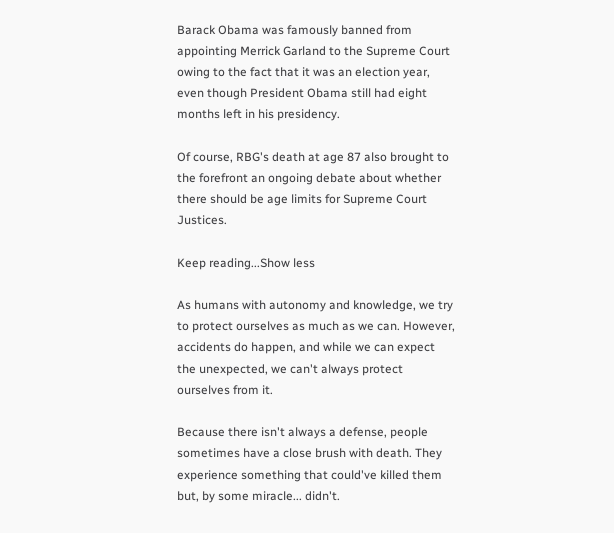Barack Obama was famously banned from appointing Merrick Garland to the Supreme Court owing to the fact that it was an election year, even though President Obama still had eight months left in his presidency.

Of course, RBG's death at age 87 also brought to the forefront an ongoing debate about whether there should be age limits for Supreme Court Justices.

Keep reading...Show less

As humans with autonomy and knowledge, we try to protect ourselves as much as we can. However, accidents do happen, and while we can expect the unexpected, we can't always protect ourselves from it.

Because there isn't always a defense, people sometimes have a close brush with death. They experience something that could've killed them but, by some miracle... didn't.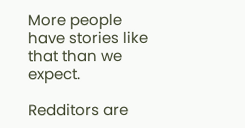More people have stories like that than we expect.

Redditors are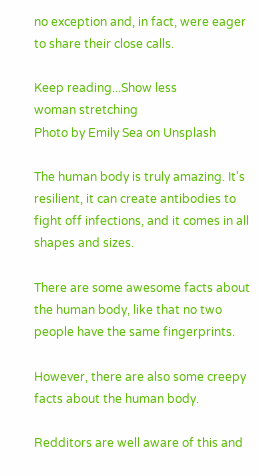no exception and, in fact, were eager to share their close calls.

Keep reading...Show less
woman stretching
Photo by Emily Sea on Unsplash

The human body is truly amazing. It's resilient, it can create antibodies to fight off infections, and it comes in all shapes and sizes.

There are some awesome facts about the human body, like that no two people have the same fingerprints.

However, there are also some creepy facts about the human body.

Redditors are well aware of this and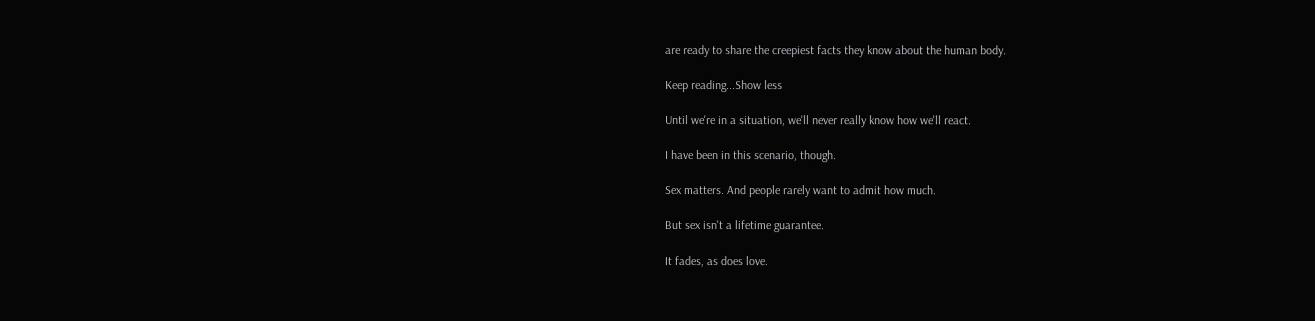are ready to share the creepiest facts they know about the human body.

Keep reading...Show less

Until we're in a situation, we'll never really know how we'll react.

I have been in this scenario, though.

Sex matters. And people rarely want to admit how much.

But sex isn't a lifetime guarantee.

It fades, as does love.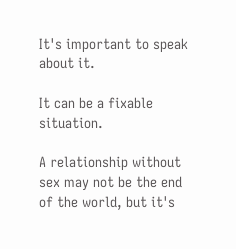It's important to speak about it.

It can be a fixable situation.

A relationship without sex may not be the end of the world, but it's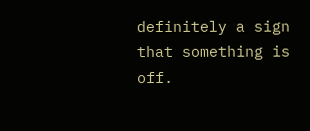definitely a sign that something is off.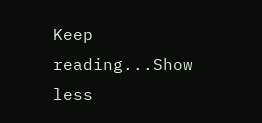Keep reading...Show less